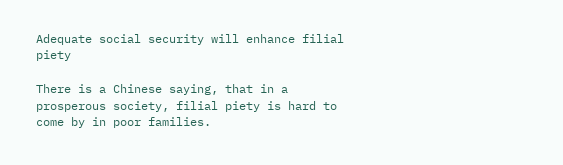Adequate social security will enhance filial piety

There is a Chinese saying, that in a prosperous society, filial piety is hard to come by in poor families.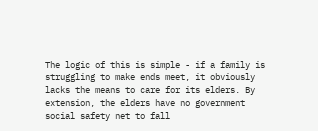The logic of this is simple - if a family is struggling to make ends meet, it obviously lacks the means to care for its elders. By extension, the elders have no government social safety net to fall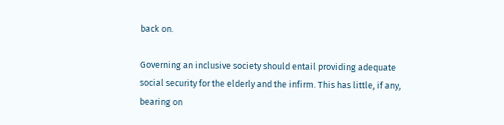back on.

Governing an inclusive society should entail providing adequate social security for the elderly and the infirm. This has little, if any, bearing on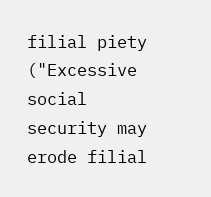filial piety ("Excessive social security may erode filial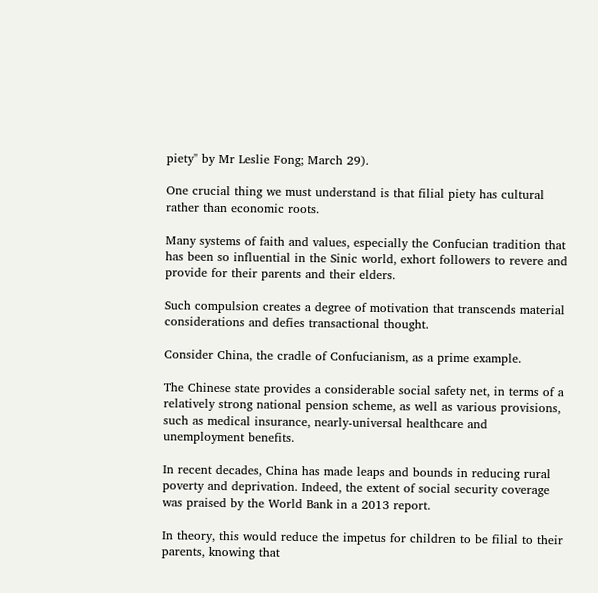piety" by Mr Leslie Fong; March 29).

One crucial thing we must understand is that filial piety has cultural rather than economic roots.

Many systems of faith and values, especially the Confucian tradition that has been so influential in the Sinic world, exhort followers to revere and provide for their parents and their elders.

Such compulsion creates a degree of motivation that transcends material considerations and defies transactional thought.

Consider China, the cradle of Confucianism, as a prime example.

The Chinese state provides a considerable social safety net, in terms of a relatively strong national pension scheme, as well as various provisions, such as medical insurance, nearly-universal healthcare and unemployment benefits.

In recent decades, China has made leaps and bounds in reducing rural poverty and deprivation. Indeed, the extent of social security coverage was praised by the World Bank in a 2013 report.

In theory, this would reduce the impetus for children to be filial to their parents, knowing that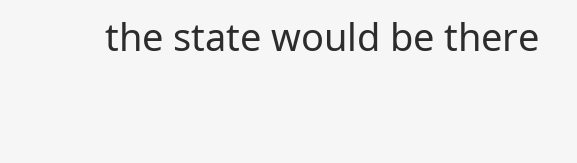the state would be there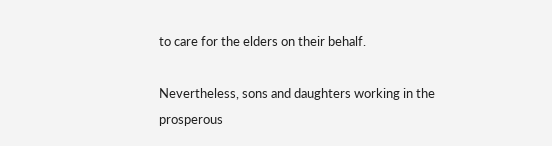to care for the elders on their behalf.

Nevertheless, sons and daughters working in the prosperous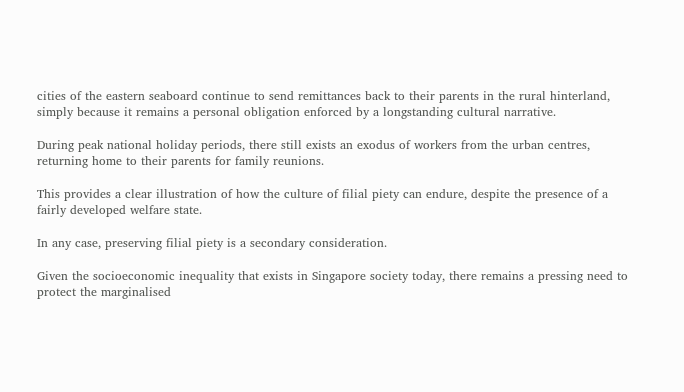cities of the eastern seaboard continue to send remittances back to their parents in the rural hinterland, simply because it remains a personal obligation enforced by a longstanding cultural narrative.

During peak national holiday periods, there still exists an exodus of workers from the urban centres, returning home to their parents for family reunions.

This provides a clear illustration of how the culture of filial piety can endure, despite the presence of a fairly developed welfare state.

In any case, preserving filial piety is a secondary consideration.

Given the socioeconomic inequality that exists in Singapore society today, there remains a pressing need to protect the marginalised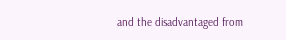and the disadvantaged from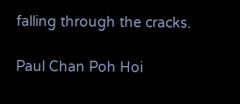falling through the cracks.

Paul Chan Poh Hoi